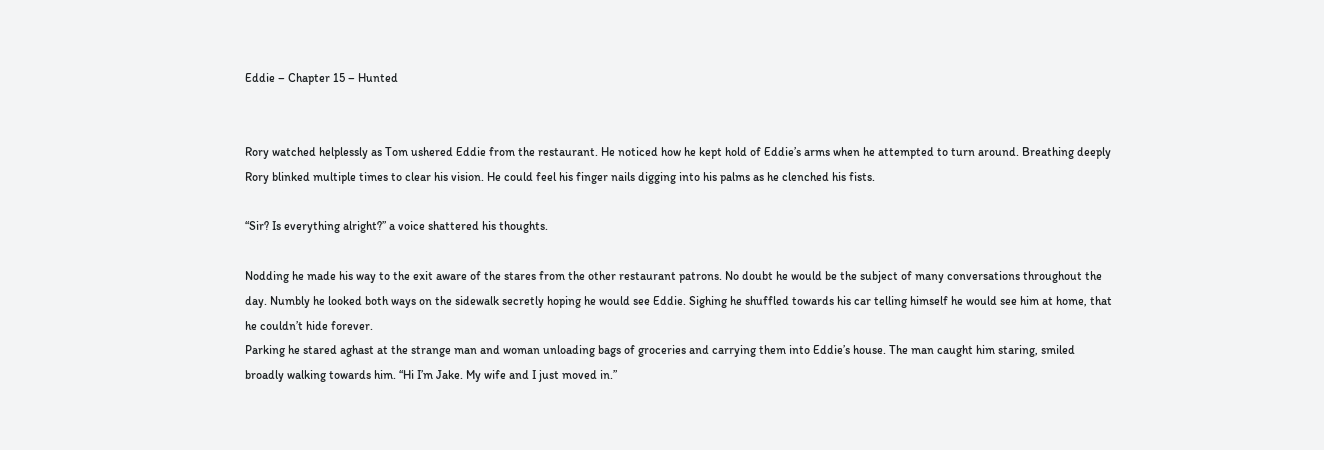Eddie – Chapter 15 – Hunted


Rory watched helplessly as Tom ushered Eddie from the restaurant. He noticed how he kept hold of Eddie’s arms when he attempted to turn around. Breathing deeply Rory blinked multiple times to clear his vision. He could feel his finger nails digging into his palms as he clenched his fists.

“Sir? Is everything alright?” a voice shattered his thoughts.

Nodding he made his way to the exit aware of the stares from the other restaurant patrons. No doubt he would be the subject of many conversations throughout the day. Numbly he looked both ways on the sidewalk secretly hoping he would see Eddie. Sighing he shuffled towards his car telling himself he would see him at home, that he couldn’t hide forever.
Parking he stared aghast at the strange man and woman unloading bags of groceries and carrying them into Eddie’s house. The man caught him staring, smiled broadly walking towards him. “Hi I’m Jake. My wife and I just moved in.”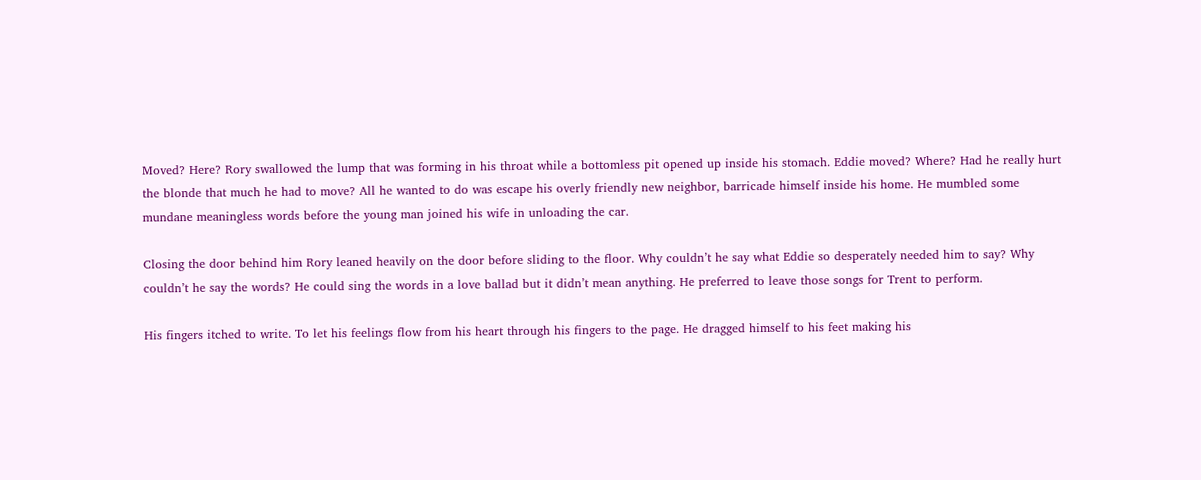Moved? Here? Rory swallowed the lump that was forming in his throat while a bottomless pit opened up inside his stomach. Eddie moved? Where? Had he really hurt the blonde that much he had to move? All he wanted to do was escape his overly friendly new neighbor, barricade himself inside his home. He mumbled some mundane meaningless words before the young man joined his wife in unloading the car.

Closing the door behind him Rory leaned heavily on the door before sliding to the floor. Why couldn’t he say what Eddie so desperately needed him to say? Why couldn’t he say the words? He could sing the words in a love ballad but it didn’t mean anything. He preferred to leave those songs for Trent to perform.

His fingers itched to write. To let his feelings flow from his heart through his fingers to the page. He dragged himself to his feet making his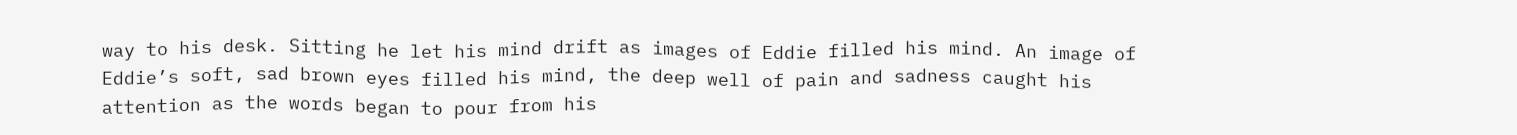way to his desk. Sitting he let his mind drift as images of Eddie filled his mind. An image of Eddie’s soft, sad brown eyes filled his mind, the deep well of pain and sadness caught his attention as the words began to pour from his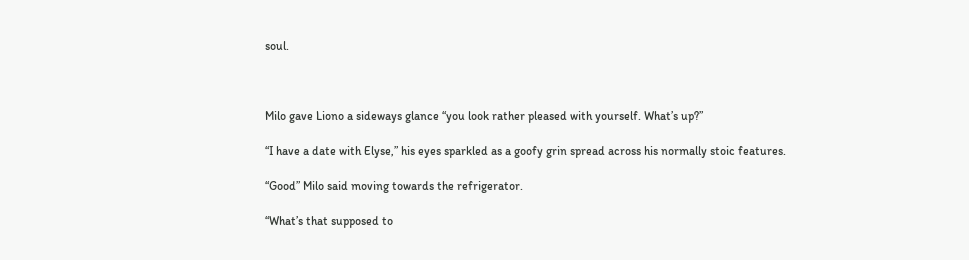soul.



Milo gave Liono a sideways glance “you look rather pleased with yourself. What’s up?”

“I have a date with Elyse,” his eyes sparkled as a goofy grin spread across his normally stoic features.

“Good” Milo said moving towards the refrigerator.

“What’s that supposed to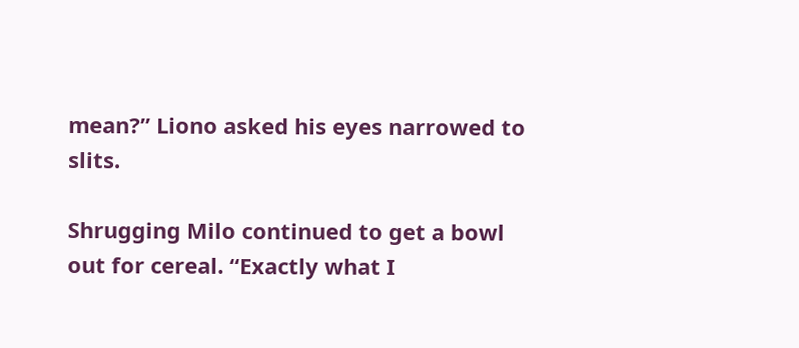mean?” Liono asked his eyes narrowed to slits.

Shrugging Milo continued to get a bowl out for cereal. “Exactly what I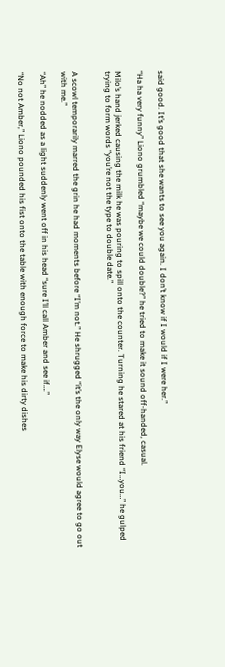said good. It’s good that she wants to see you again. I don’t know if I would if I were her.”

“Ha ha very funny” Liono grumbled “maybe we could double?” he tried to make it sound off-handed, casual.

Milo’s hand jerked causing the milk he was pouring to spill onto the counter. Turning he stared at his friend “I…you…” he gulped trying to form words “you’re not the type to double date.”


A scowl temporarily marred the grin he had moments before “I’m not.” He shrugged “it’s the only way Elyse would agree to go out with me.”

“Ah” he nodded as a light suddenly went off in his head “sure I’ll call Amber and see if….”

“No not Amber,” Liono pounded his fist onto the table with enough force to make his dirty dishes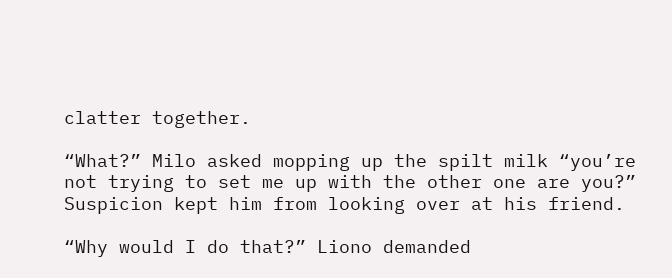clatter together.

“What?” Milo asked mopping up the spilt milk “you’re not trying to set me up with the other one are you?” Suspicion kept him from looking over at his friend.

“Why would I do that?” Liono demanded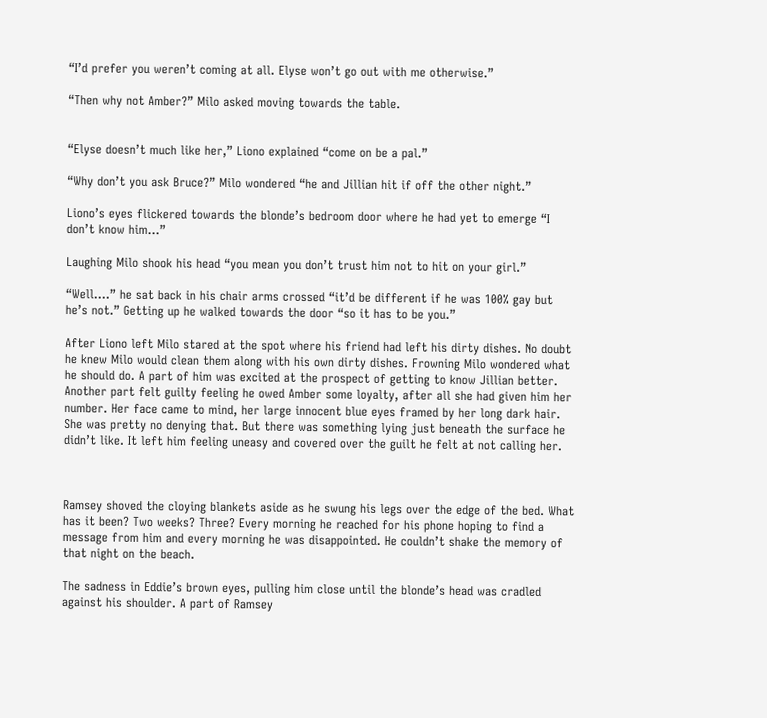“I’d prefer you weren’t coming at all. Elyse won’t go out with me otherwise.”

“Then why not Amber?” Milo asked moving towards the table.


“Elyse doesn’t much like her,” Liono explained “come on be a pal.”

“Why don’t you ask Bruce?” Milo wondered “he and Jillian hit if off the other night.”

Liono’s eyes flickered towards the blonde’s bedroom door where he had yet to emerge “I don’t know him…”

Laughing Milo shook his head “you mean you don’t trust him not to hit on your girl.”

“Well….” he sat back in his chair arms crossed “it’d be different if he was 100% gay but he’s not.” Getting up he walked towards the door “so it has to be you.”

After Liono left Milo stared at the spot where his friend had left his dirty dishes. No doubt he knew Milo would clean them along with his own dirty dishes. Frowning Milo wondered what he should do. A part of him was excited at the prospect of getting to know Jillian better. Another part felt guilty feeling he owed Amber some loyalty, after all she had given him her number. Her face came to mind, her large innocent blue eyes framed by her long dark hair. She was pretty no denying that. But there was something lying just beneath the surface he didn’t like. It left him feeling uneasy and covered over the guilt he felt at not calling her.



Ramsey shoved the cloying blankets aside as he swung his legs over the edge of the bed. What has it been? Two weeks? Three? Every morning he reached for his phone hoping to find a message from him and every morning he was disappointed. He couldn’t shake the memory of that night on the beach.

The sadness in Eddie’s brown eyes, pulling him close until the blonde’s head was cradled against his shoulder. A part of Ramsey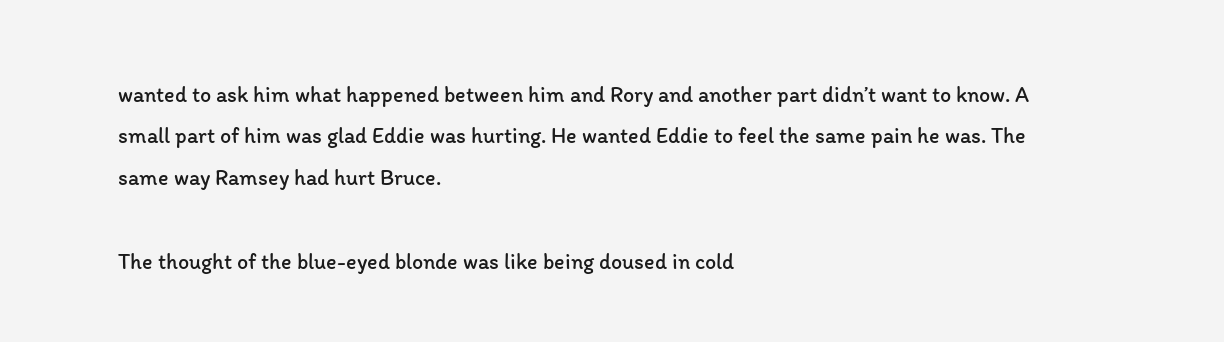wanted to ask him what happened between him and Rory and another part didn’t want to know. A small part of him was glad Eddie was hurting. He wanted Eddie to feel the same pain he was. The same way Ramsey had hurt Bruce.

The thought of the blue-eyed blonde was like being doused in cold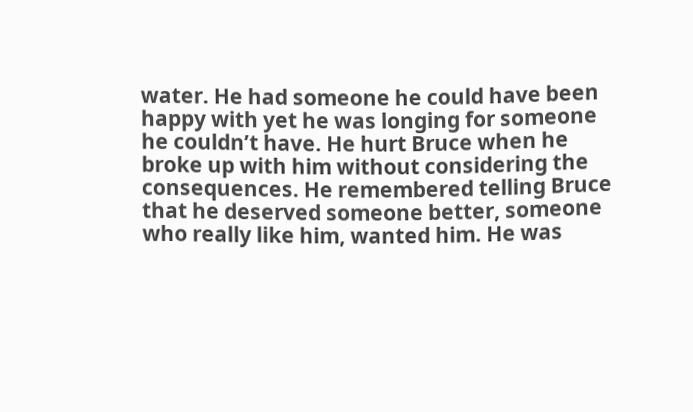water. He had someone he could have been happy with yet he was longing for someone he couldn’t have. He hurt Bruce when he broke up with him without considering the consequences. He remembered telling Bruce that he deserved someone better, someone who really like him, wanted him. He was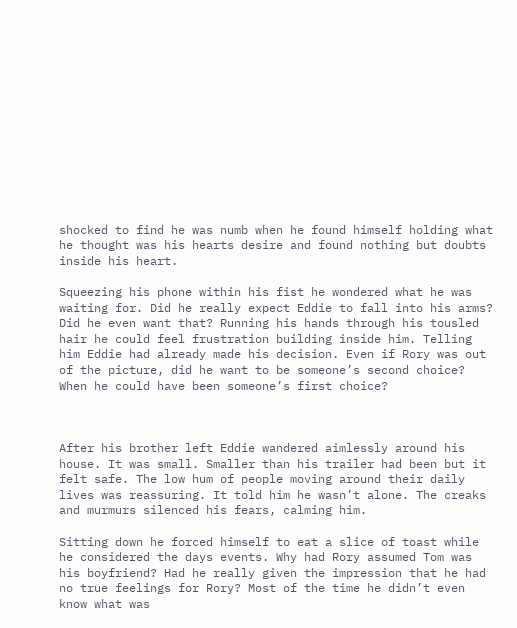shocked to find he was numb when he found himself holding what he thought was his hearts desire and found nothing but doubts inside his heart.

Squeezing his phone within his fist he wondered what he was waiting for. Did he really expect Eddie to fall into his arms? Did he even want that? Running his hands through his tousled hair he could feel frustration building inside him. Telling him Eddie had already made his decision. Even if Rory was out of the picture, did he want to be someone’s second choice? When he could have been someone’s first choice?



After his brother left Eddie wandered aimlessly around his house. It was small. Smaller than his trailer had been but it felt safe. The low hum of people moving around their daily lives was reassuring. It told him he wasn’t alone. The creaks and murmurs silenced his fears, calming him.

Sitting down he forced himself to eat a slice of toast while he considered the days events. Why had Rory assumed Tom was his boyfriend? Had he really given the impression that he had no true feelings for Rory? Most of the time he didn’t even know what was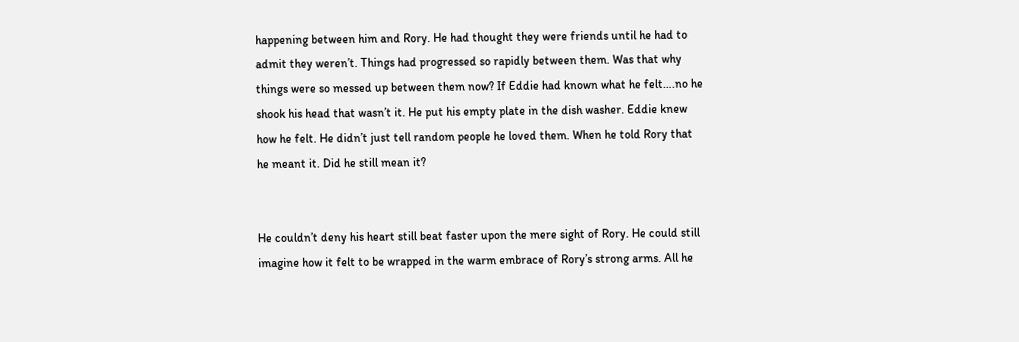happening between him and Rory. He had thought they were friends until he had to admit they weren’t. Things had progressed so rapidly between them. Was that why things were so messed up between them now? If Eddie had known what he felt….no he shook his head that wasn’t it. He put his empty plate in the dish washer. Eddie knew how he felt. He didn’t just tell random people he loved them. When he told Rory that he meant it. Did he still mean it?


He couldn’t deny his heart still beat faster upon the mere sight of Rory. He could still imagine how it felt to be wrapped in the warm embrace of Rory’s strong arms. All he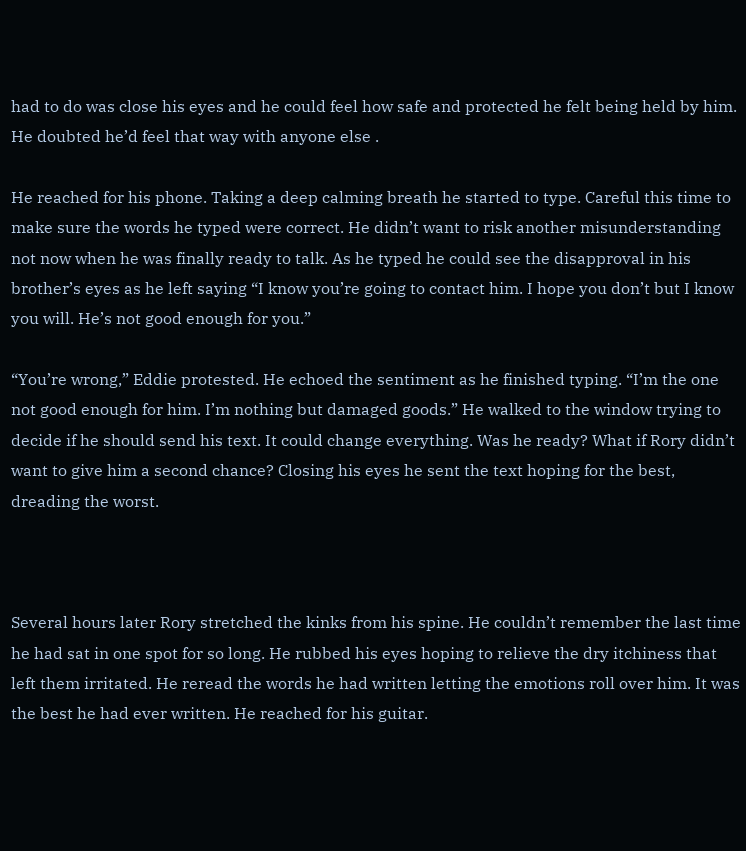had to do was close his eyes and he could feel how safe and protected he felt being held by him. He doubted he’d feel that way with anyone else .

He reached for his phone. Taking a deep calming breath he started to type. Careful this time to make sure the words he typed were correct. He didn’t want to risk another misunderstanding not now when he was finally ready to talk. As he typed he could see the disapproval in his brother’s eyes as he left saying “I know you’re going to contact him. I hope you don’t but I know you will. He’s not good enough for you.”

“You’re wrong,” Eddie protested. He echoed the sentiment as he finished typing. “I’m the one not good enough for him. I’m nothing but damaged goods.” He walked to the window trying to decide if he should send his text. It could change everything. Was he ready? What if Rory didn’t want to give him a second chance? Closing his eyes he sent the text hoping for the best, dreading the worst.



Several hours later Rory stretched the kinks from his spine. He couldn’t remember the last time he had sat in one spot for so long. He rubbed his eyes hoping to relieve the dry itchiness that left them irritated. He reread the words he had written letting the emotions roll over him. It was the best he had ever written. He reached for his guitar.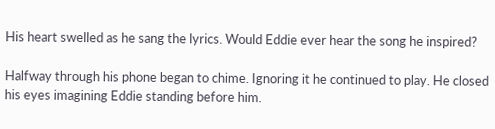His heart swelled as he sang the lyrics. Would Eddie ever hear the song he inspired?

Halfway through his phone began to chime. Ignoring it he continued to play. He closed his eyes imagining Eddie standing before him.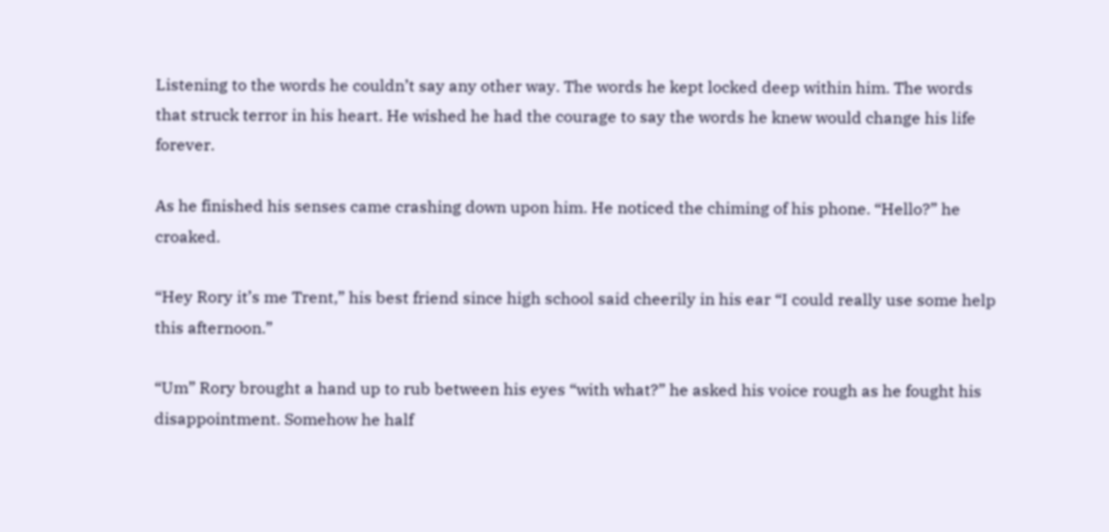Listening to the words he couldn’t say any other way. The words he kept locked deep within him. The words that struck terror in his heart. He wished he had the courage to say the words he knew would change his life forever.

As he finished his senses came crashing down upon him. He noticed the chiming of his phone. “Hello?” he croaked.

“Hey Rory it’s me Trent,” his best friend since high school said cheerily in his ear “I could really use some help this afternoon.”

“Um” Rory brought a hand up to rub between his eyes “with what?” he asked his voice rough as he fought his disappointment. Somehow he half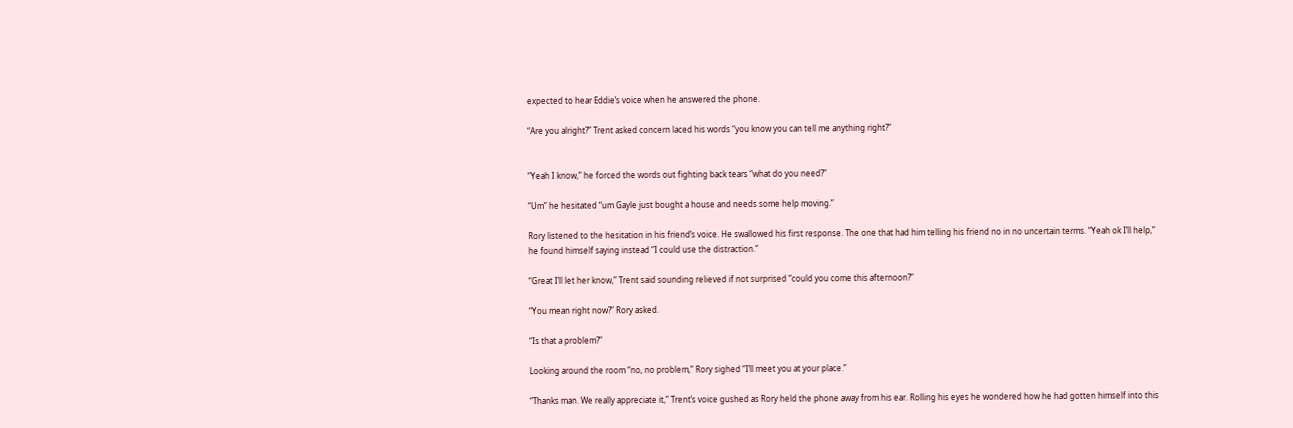expected to hear Eddie’s voice when he answered the phone.

“Are you alright?” Trent asked concern laced his words “you know you can tell me anything right?”


“Yeah I know,” he forced the words out fighting back tears “what do you need?”

“Um” he hesitated “um Gayle just bought a house and needs some help moving.”

Rory listened to the hesitation in his friend’s voice. He swallowed his first response. The one that had him telling his friend no in no uncertain terms. “Yeah ok I’ll help,” he found himself saying instead “I could use the distraction.”

“Great I’ll let her know,” Trent said sounding relieved if not surprised “could you come this afternoon?”

“You mean right now?” Rory asked.

“Is that a problem?”

Looking around the room “no, no problem,” Rory sighed “I’ll meet you at your place.”

“Thanks man. We really appreciate it,” Trent’s voice gushed as Rory held the phone away from his ear. Rolling his eyes he wondered how he had gotten himself into this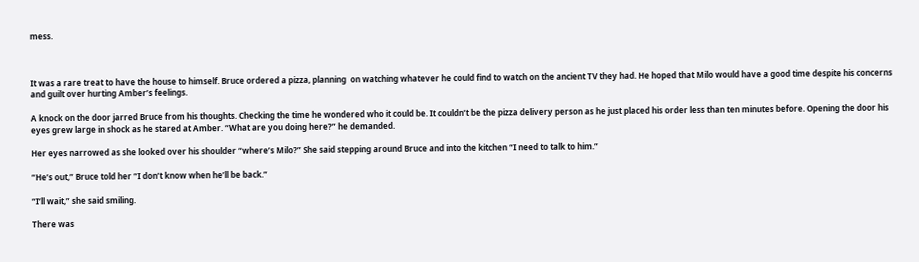mess.



It was a rare treat to have the house to himself. Bruce ordered a pizza, planning  on watching whatever he could find to watch on the ancient TV they had. He hoped that Milo would have a good time despite his concerns and guilt over hurting Amber’s feelings.

A knock on the door jarred Bruce from his thoughts. Checking the time he wondered who it could be. It couldn’t be the pizza delivery person as he just placed his order less than ten minutes before. Opening the door his eyes grew large in shock as he stared at Amber. “What are you doing here?” he demanded.

Her eyes narrowed as she looked over his shoulder “where’s Milo?” She said stepping around Bruce and into the kitchen “I need to talk to him.”

“He’s out,” Bruce told her “I don’t know when he’ll be back.”

“I’ll wait,” she said smiling.

There was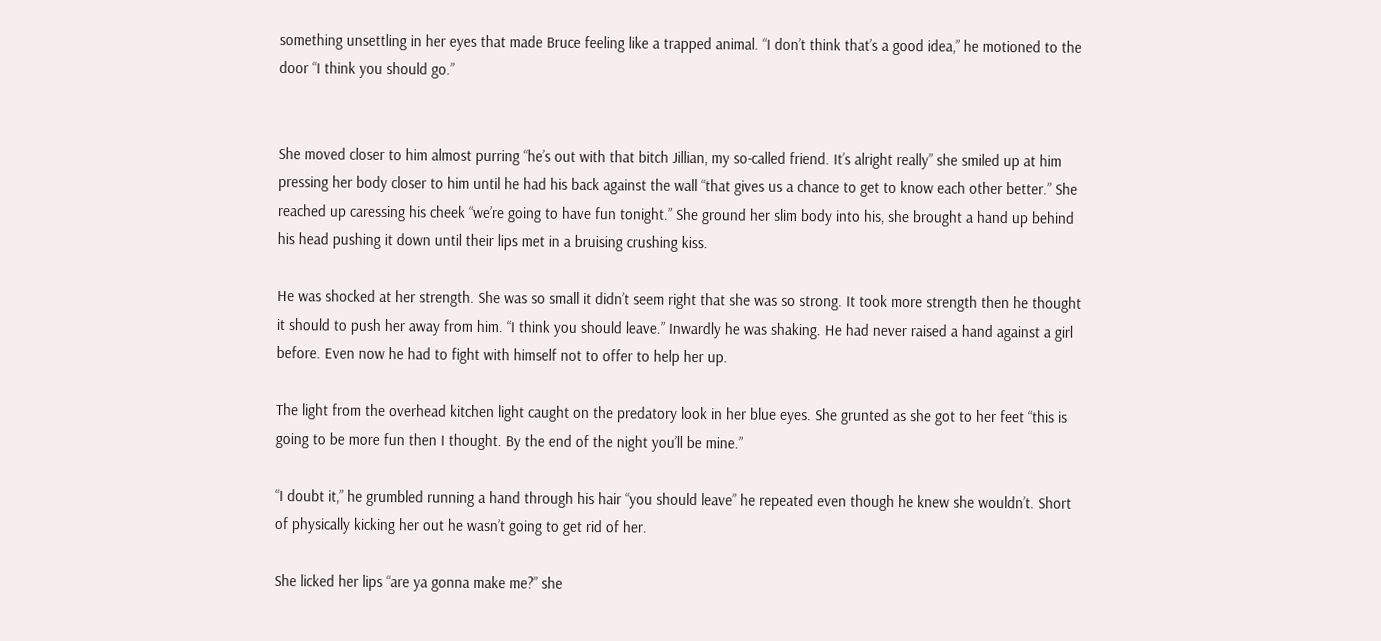something unsettling in her eyes that made Bruce feeling like a trapped animal. “I don’t think that’s a good idea,” he motioned to the door “I think you should go.”


She moved closer to him almost purring “he’s out with that bitch Jillian, my so-called friend. It’s alright really” she smiled up at him pressing her body closer to him until he had his back against the wall “that gives us a chance to get to know each other better.” She reached up caressing his cheek “we’re going to have fun tonight.” She ground her slim body into his, she brought a hand up behind his head pushing it down until their lips met in a bruising crushing kiss.

He was shocked at her strength. She was so small it didn’t seem right that she was so strong. It took more strength then he thought it should to push her away from him. “I think you should leave.” Inwardly he was shaking. He had never raised a hand against a girl before. Even now he had to fight with himself not to offer to help her up.

The light from the overhead kitchen light caught on the predatory look in her blue eyes. She grunted as she got to her feet “this is going to be more fun then I thought. By the end of the night you’ll be mine.”

“I doubt it,” he grumbled running a hand through his hair “you should leave” he repeated even though he knew she wouldn’t. Short of physically kicking her out he wasn’t going to get rid of her.

She licked her lips “are ya gonna make me?” she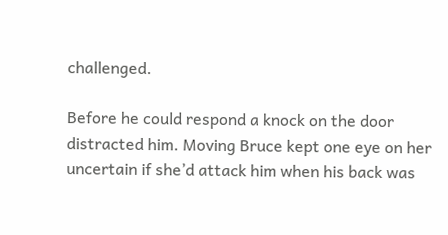challenged.

Before he could respond a knock on the door distracted him. Moving Bruce kept one eye on her uncertain if she’d attack him when his back was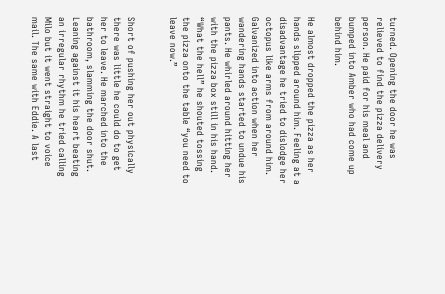turned. Opening the door he was relieved to find the pizza delivery person. He paid for his meal and bumped into Amber who had come up behind him.

He almost dropped the pizza as her hands slipped around him. Feeling at a disadvantage he tried to dislodge her octopus like arms from around him. Galvanized into action when her wandering hands started to undue his pants. He whirled around hitting her with the pizza box still in his hand. “What the hell” he shouted tossing the pizza onto the table “you need to leave now.”


Short of pushing her out physically there was little he could do to get her to leave. He marched into the bathroom, slamming the door shut. Leaning against it his heart beating an irregular rhythm he tried calling Milo but it went straight to voice mail. The same with Eddie. A last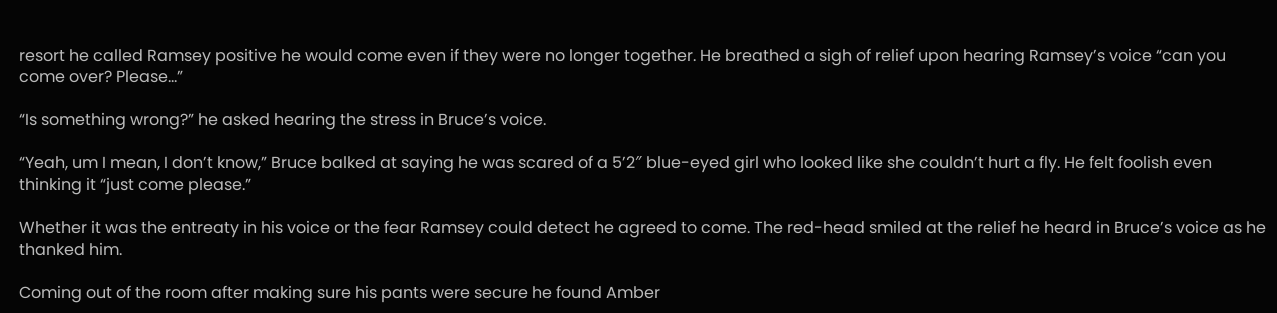resort he called Ramsey positive he would come even if they were no longer together. He breathed a sigh of relief upon hearing Ramsey’s voice “can you come over? Please…”

“Is something wrong?” he asked hearing the stress in Bruce’s voice.

“Yeah, um I mean, I don’t know,” Bruce balked at saying he was scared of a 5’2″ blue-eyed girl who looked like she couldn’t hurt a fly. He felt foolish even thinking it “just come please.”

Whether it was the entreaty in his voice or the fear Ramsey could detect he agreed to come. The red-head smiled at the relief he heard in Bruce’s voice as he thanked him.

Coming out of the room after making sure his pants were secure he found Amber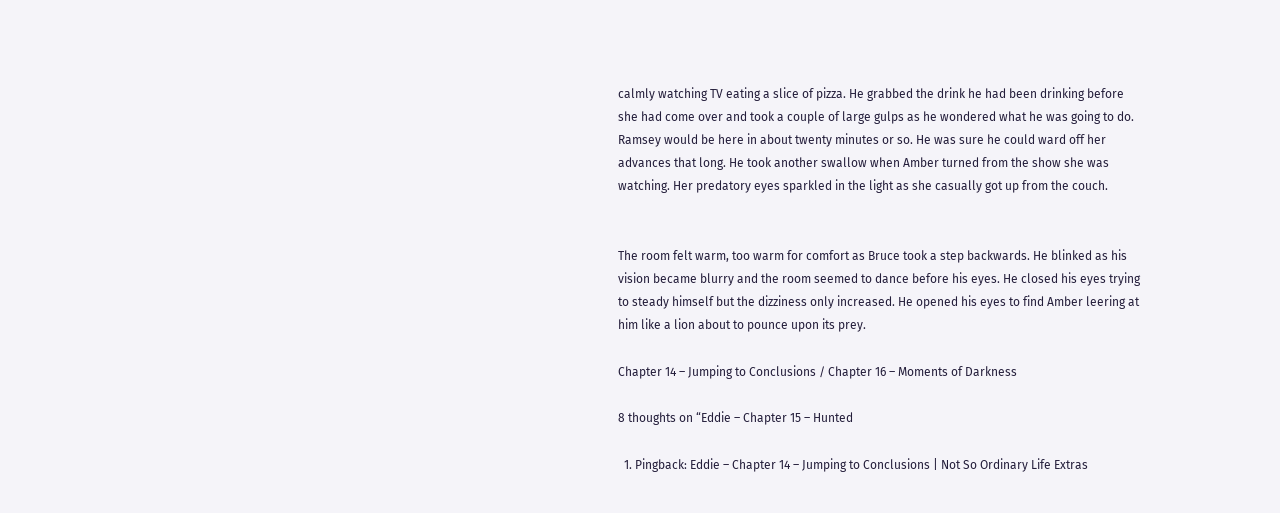calmly watching TV eating a slice of pizza. He grabbed the drink he had been drinking before she had come over and took a couple of large gulps as he wondered what he was going to do. Ramsey would be here in about twenty minutes or so. He was sure he could ward off her advances that long. He took another swallow when Amber turned from the show she was watching. Her predatory eyes sparkled in the light as she casually got up from the couch.


The room felt warm, too warm for comfort as Bruce took a step backwards. He blinked as his vision became blurry and the room seemed to dance before his eyes. He closed his eyes trying to steady himself but the dizziness only increased. He opened his eyes to find Amber leering at him like a lion about to pounce upon its prey.

Chapter 14 – Jumping to Conclusions / Chapter 16 – Moments of Darkness

8 thoughts on “Eddie – Chapter 15 – Hunted

  1. Pingback: Eddie – Chapter 14 – Jumping to Conclusions | Not So Ordinary Life Extras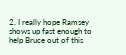2. I really hope Ramsey shows up fast enough to help Bruce out of this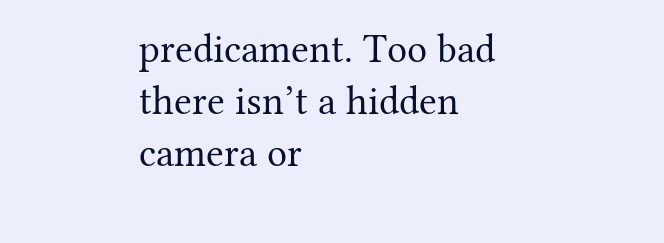predicament. Too bad there isn’t a hidden camera or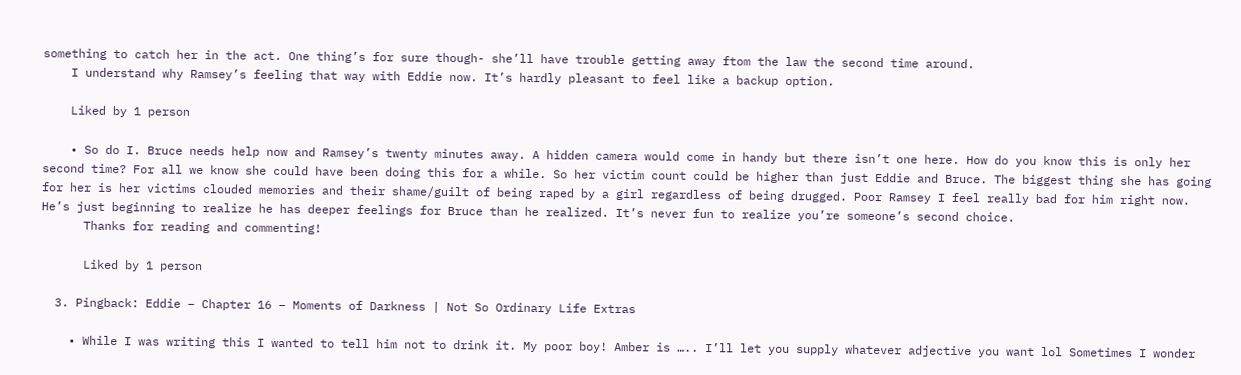something to catch her in the act. One thing’s for sure though- she’ll have trouble getting away ftom the law the second time around.
    I understand why Ramsey’s feeling that way with Eddie now. It’s hardly pleasant to feel like a backup option.

    Liked by 1 person

    • So do I. Bruce needs help now and Ramsey’s twenty minutes away. A hidden camera would come in handy but there isn’t one here. How do you know this is only her second time? For all we know she could have been doing this for a while. So her victim count could be higher than just Eddie and Bruce. The biggest thing she has going for her is her victims clouded memories and their shame/guilt of being raped by a girl regardless of being drugged. Poor Ramsey I feel really bad for him right now. He’s just beginning to realize he has deeper feelings for Bruce than he realized. It’s never fun to realize you’re someone’s second choice.
      Thanks for reading and commenting!

      Liked by 1 person

  3. Pingback: Eddie – Chapter 16 – Moments of Darkness | Not So Ordinary Life Extras

    • While I was writing this I wanted to tell him not to drink it. My poor boy! Amber is ….. I’ll let you supply whatever adjective you want lol Sometimes I wonder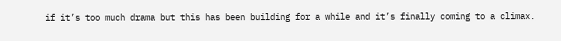if it’s too much drama but this has been building for a while and it’s finally coming to a climax.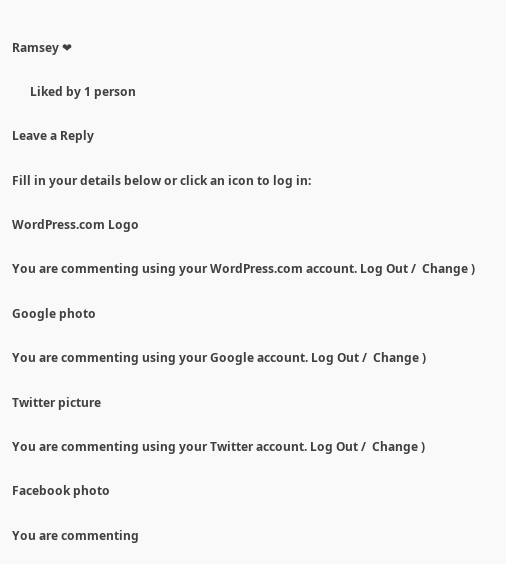Ramsey ❤

      Liked by 1 person

Leave a Reply

Fill in your details below or click an icon to log in:

WordPress.com Logo

You are commenting using your WordPress.com account. Log Out /  Change )

Google photo

You are commenting using your Google account. Log Out /  Change )

Twitter picture

You are commenting using your Twitter account. Log Out /  Change )

Facebook photo

You are commenting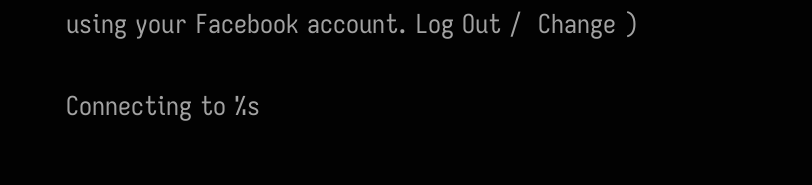using your Facebook account. Log Out /  Change )

Connecting to %s